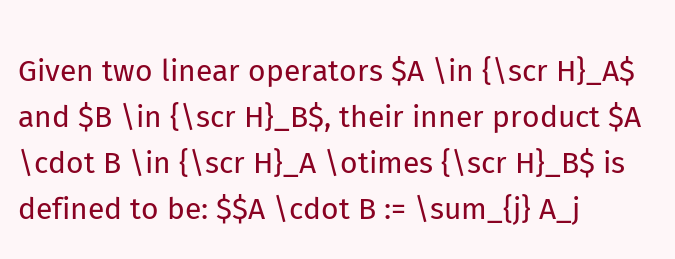Given two linear operators $A \in {\scr H}_A$ and $B \in {\scr H}_B$, their inner product $A \cdot B \in {\scr H}_A \otimes {\scr H}_B$ is defined to be: $$A \cdot B := \sum_{j} A_j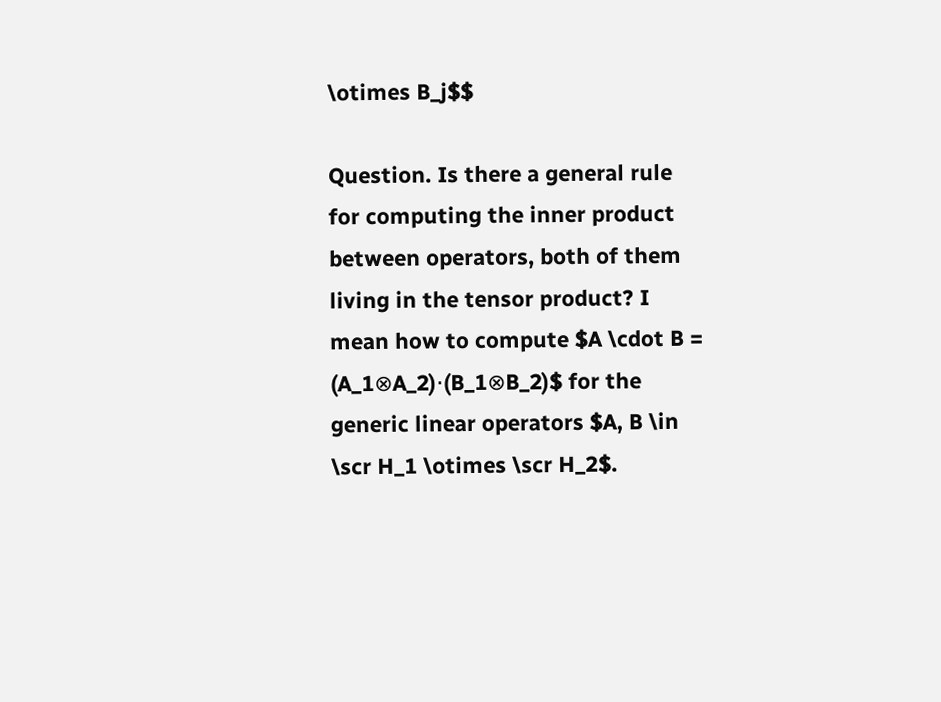\otimes B_j$$

Question. Is there a general rule for computing the inner product between operators, both of them living in the tensor product? I mean how to compute $A \cdot B = (A_1⊗A_2)⋅(B_1⊗B_2)$ for the generic linear operators $A, B \in \scr H_1 \otimes \scr H_2$.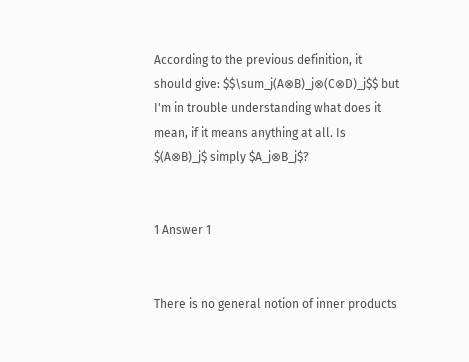According to the previous definition, it should give: $$\sum_j(A⊗B)_j⊗(C⊗D)_j$$ but I'm in trouble understanding what does it mean, if it means anything at all. Is $(A⊗B)_j$ simply $A_j⊗B_j$?


1 Answer 1


There is no general notion of inner products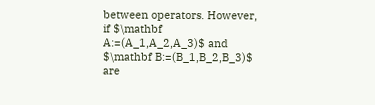between operators. However, if $\mathbf A:=(A_1,A_2,A_3)$ and $\mathbf B:=(B_1,B_2,B_3)$ are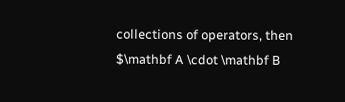collections of operators, then $\mathbf A \cdot \mathbf B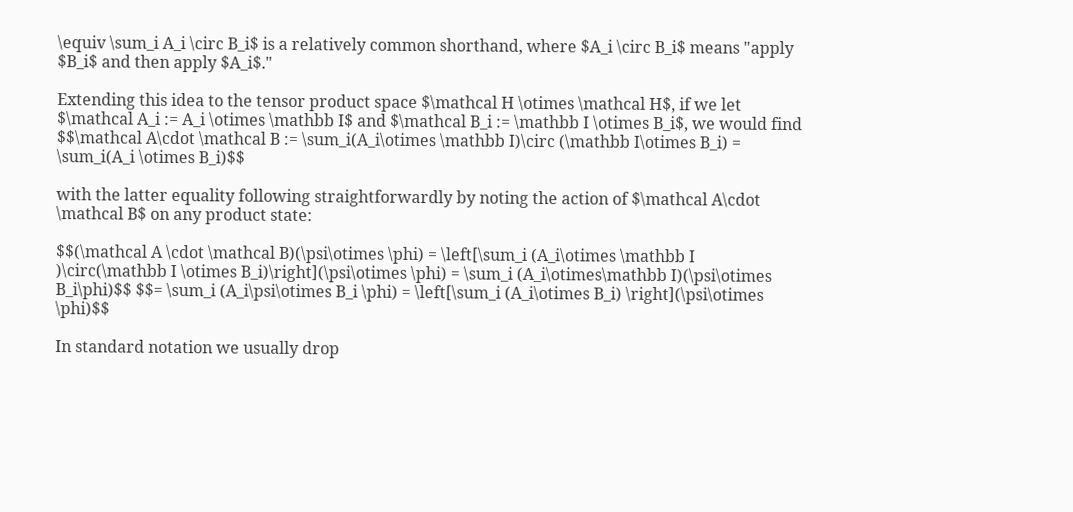\equiv \sum_i A_i \circ B_i$ is a relatively common shorthand, where $A_i \circ B_i$ means "apply $B_i$ and then apply $A_i$."

Extending this idea to the tensor product space $\mathcal H \otimes \mathcal H$, if we let $\mathcal A_i := A_i \otimes \mathbb I$ and $\mathcal B_i := \mathbb I \otimes B_i$, we would find $$\mathcal A\cdot \mathcal B := \sum_i(A_i\otimes \mathbb I)\circ (\mathbb I\otimes B_i) = \sum_i(A_i \otimes B_i)$$

with the latter equality following straightforwardly by noting the action of $\mathcal A\cdot \mathcal B$ on any product state:

$$(\mathcal A \cdot \mathcal B)(\psi\otimes \phi) = \left[\sum_i (A_i\otimes \mathbb I )\circ(\mathbb I \otimes B_i)\right](\psi\otimes \phi) = \sum_i (A_i\otimes\mathbb I)(\psi\otimes B_i\phi)$$ $$= \sum_i (A_i\psi\otimes B_i \phi) = \left[\sum_i (A_i\otimes B_i) \right](\psi\otimes \phi)$$

In standard notation we usually drop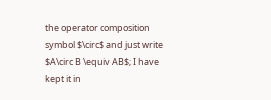the operator composition symbol $\circ$ and just write $A\circ B \equiv AB$; I have kept it in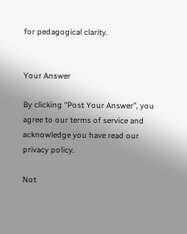for pedagogical clarity.


Your Answer

By clicking “Post Your Answer”, you agree to our terms of service and acknowledge you have read our privacy policy.

Not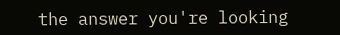the answer you're looking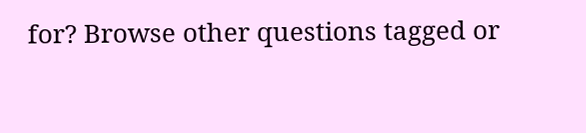for? Browse other questions tagged or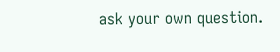ask your own question.